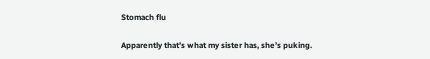Stomach flu

Apparently that’s what my sister has, she’s puking.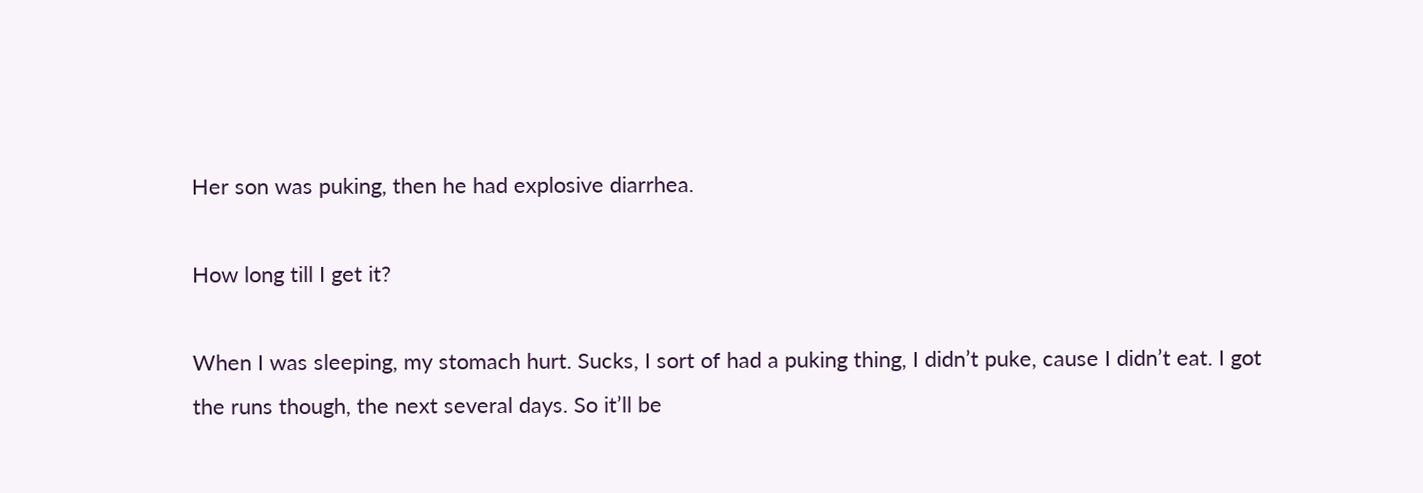Her son was puking, then he had explosive diarrhea.

How long till I get it?

When I was sleeping, my stomach hurt. Sucks, I sort of had a puking thing, I didn’t puke, cause I didn’t eat. I got the runs though, the next several days. So it’ll be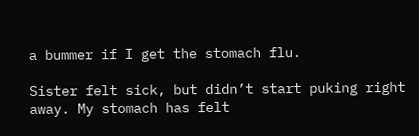a bummer if I get the stomach flu.

Sister felt sick, but didn’t start puking right away. My stomach has felt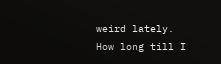weird lately. How long till I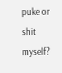puke or shit myself?